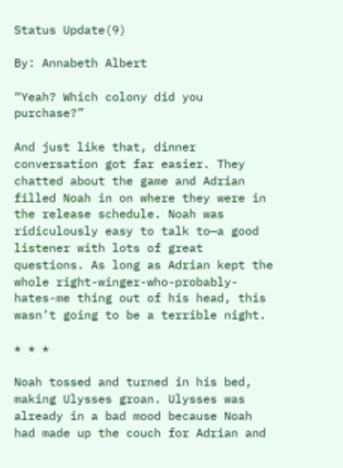Status Update(9)

By: Annabeth Albert

“Yeah? Which colony did you purchase?”

And just like that, dinner conversation got far easier. They chatted about the game and Adrian filled Noah in on where they were in the release schedule. Noah was ridiculously easy to talk to—a good listener with lots of great questions. As long as Adrian kept the whole right-winger-who-probably-hates-me thing out of his head, this wasn’t going to be a terrible night.

* * *

Noah tossed and turned in his bed, making Ulysses groan. Ulysses was already in a bad mood because Noah had made up the couch for Adrian and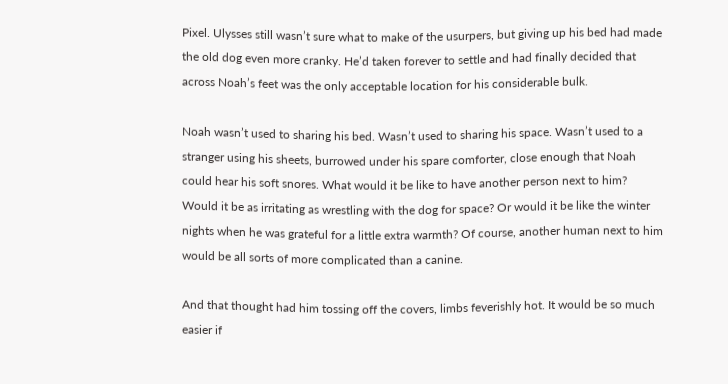Pixel. Ulysses still wasn’t sure what to make of the usurpers, but giving up his bed had made the old dog even more cranky. He’d taken forever to settle and had finally decided that across Noah’s feet was the only acceptable location for his considerable bulk.

Noah wasn’t used to sharing his bed. Wasn’t used to sharing his space. Wasn’t used to a stranger using his sheets, burrowed under his spare comforter, close enough that Noah could hear his soft snores. What would it be like to have another person next to him? Would it be as irritating as wrestling with the dog for space? Or would it be like the winter nights when he was grateful for a little extra warmth? Of course, another human next to him would be all sorts of more complicated than a canine.

And that thought had him tossing off the covers, limbs feverishly hot. It would be so much easier if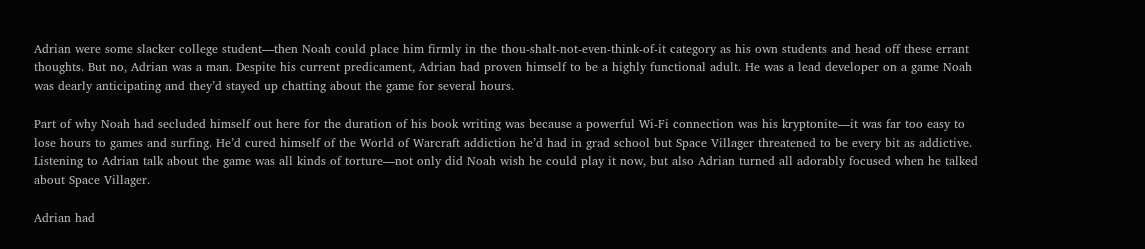Adrian were some slacker college student—then Noah could place him firmly in the thou-shalt-not-even-think-of-it category as his own students and head off these errant thoughts. But no, Adrian was a man. Despite his current predicament, Adrian had proven himself to be a highly functional adult. He was a lead developer on a game Noah was dearly anticipating and they’d stayed up chatting about the game for several hours.

Part of why Noah had secluded himself out here for the duration of his book writing was because a powerful Wi-Fi connection was his kryptonite—it was far too easy to lose hours to games and surfing. He’d cured himself of the World of Warcraft addiction he’d had in grad school but Space Villager threatened to be every bit as addictive. Listening to Adrian talk about the game was all kinds of torture—not only did Noah wish he could play it now, but also Adrian turned all adorably focused when he talked about Space Villager.

Adrian had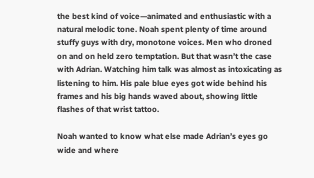the best kind of voice—animated and enthusiastic with a natural melodic tone. Noah spent plenty of time around stuffy guys with dry, monotone voices. Men who droned on and on held zero temptation. But that wasn’t the case with Adrian. Watching him talk was almost as intoxicating as listening to him. His pale blue eyes got wide behind his frames and his big hands waved about, showing little flashes of that wrist tattoo.

Noah wanted to know what else made Adrian’s eyes go wide and where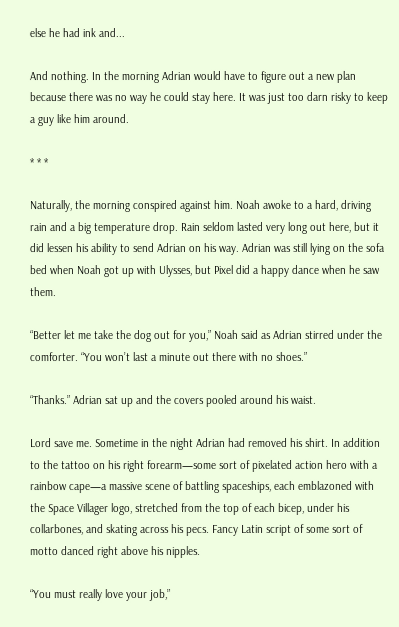else he had ink and...

And nothing. In the morning Adrian would have to figure out a new plan because there was no way he could stay here. It was just too darn risky to keep a guy like him around.

* * *

Naturally, the morning conspired against him. Noah awoke to a hard, driving rain and a big temperature drop. Rain seldom lasted very long out here, but it did lessen his ability to send Adrian on his way. Adrian was still lying on the sofa bed when Noah got up with Ulysses, but Pixel did a happy dance when he saw them.

“Better let me take the dog out for you,” Noah said as Adrian stirred under the comforter. “You won’t last a minute out there with no shoes.”

“Thanks.” Adrian sat up and the covers pooled around his waist.

Lord save me. Sometime in the night Adrian had removed his shirt. In addition to the tattoo on his right forearm—some sort of pixelated action hero with a rainbow cape—a massive scene of battling spaceships, each emblazoned with the Space Villager logo, stretched from the top of each bicep, under his collarbones, and skating across his pecs. Fancy Latin script of some sort of motto danced right above his nipples.

“You must really love your job,”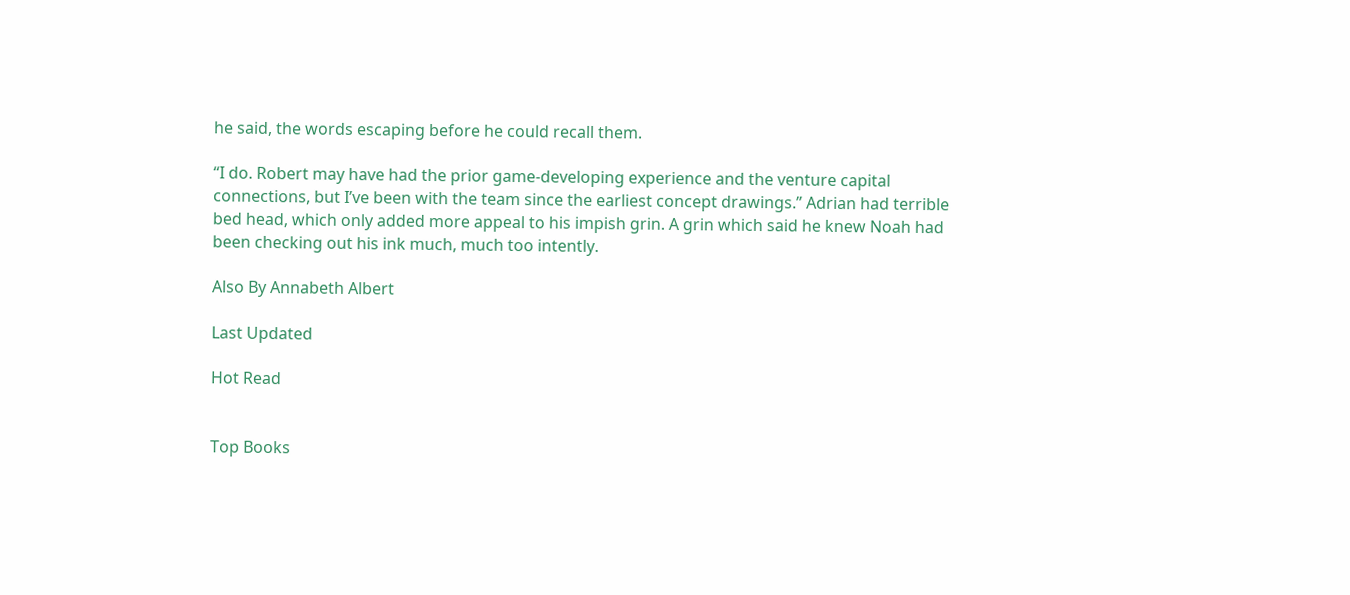he said, the words escaping before he could recall them.

“I do. Robert may have had the prior game-developing experience and the venture capital connections, but I’ve been with the team since the earliest concept drawings.” Adrian had terrible bed head, which only added more appeal to his impish grin. A grin which said he knew Noah had been checking out his ink much, much too intently.

Also By Annabeth Albert

Last Updated

Hot Read


Top Books